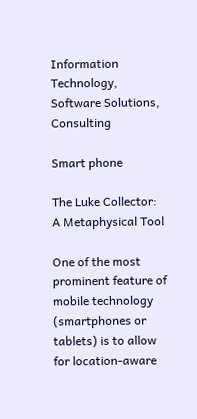Information Technology, Software Solutions, Consulting

Smart phone

The Luke Collector: A Metaphysical Tool

One of the most prominent feature of mobile technology (smartphones or tablets) is to allow for location-aware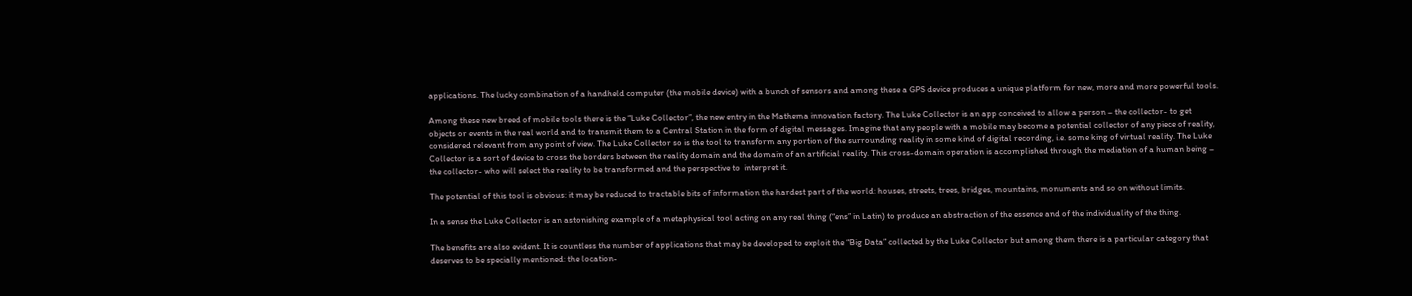applications. The lucky combination of a handheld computer (the mobile device) with a bunch of sensors and among these a GPS device produces a unique platform for new, more and more powerful tools.

Among these new breed of mobile tools there is the “Luke Collector”, the new entry in the Mathema innovation factory. The Luke Collector is an app conceived to allow a person – the collector- to get objects or events in the real world and to transmit them to a Central Station in the form of digital messages. Imagine that any people with a mobile may become a potential collector of any piece of reality, considered relevant from any point of view. The Luke Collector so is the tool to transform any portion of the surrounding reality in some kind of digital recording, i.e. some king of virtual reality. The Luke Collector is a sort of device to cross the borders between the reality domain and the domain of an artificial reality. This cross-domain operation is accomplished through the mediation of a human being – the collector- who will select the reality to be transformed and the perspective to  interpret it.

The potential of this tool is obvious: it may be reduced to tractable bits of information the hardest part of the world: houses, streets, trees, bridges, mountains, monuments and so on without limits.

In a sense the Luke Collector is an astonishing example of a metaphysical tool acting on any real thing (“ens” in Latin) to produce an abstraction of the essence and of the individuality of the thing.

The benefits are also evident. It is countless the number of applications that may be developed to exploit the “Big Data” collected by the Luke Collector but among them there is a particular category that deserves to be specially mentioned: the location-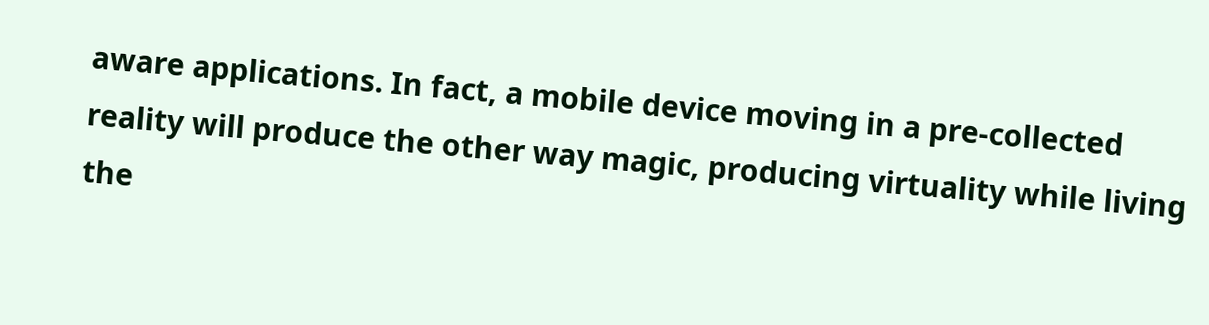aware applications. In fact, a mobile device moving in a pre-collected reality will produce the other way magic, producing virtuality while living the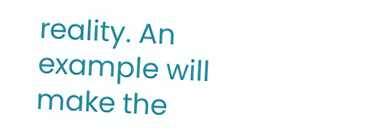reality. An example will make the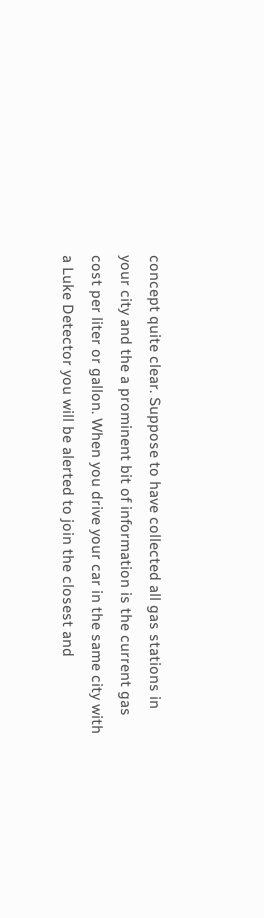concept quite clear. Suppose to have collected all gas stations in your city and the a prominent bit of information is the current gas cost per liter or gallon. When you drive your car in the same city with a Luke Detector you will be alerted to join the closest and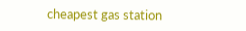cheapest gas station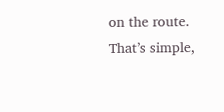on the route. That’s simple,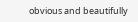obvious and beautifully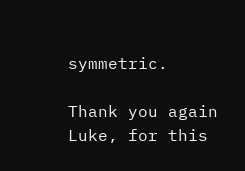symmetric.

Thank you again Luke, for this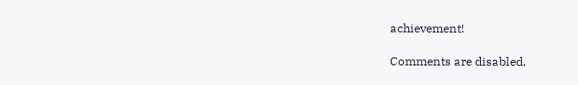achievement!

Comments are disabled.